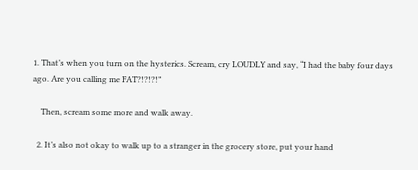1. That’s when you turn on the hysterics. Scream, cry LOUDLY and say, “I had the baby four days ago. Are you calling me FAT?!?!?!”

    Then, scream some more and walk away.

  2. It’s also not okay to walk up to a stranger in the grocery store, put your hand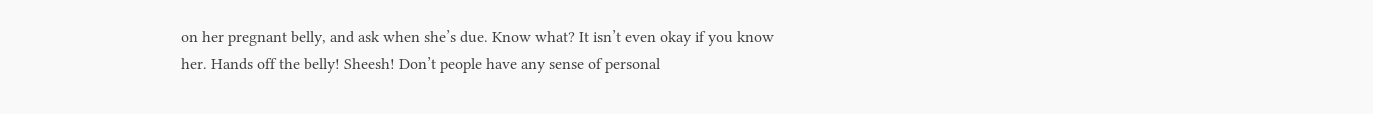on her pregnant belly, and ask when she’s due. Know what? It isn’t even okay if you know her. Hands off the belly! Sheesh! Don’t people have any sense of personal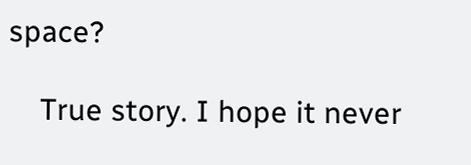space?

    True story. I hope it never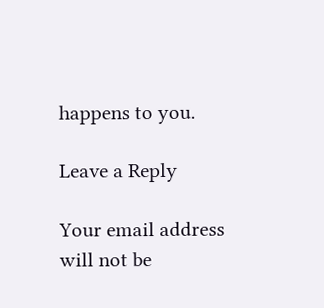happens to you.

Leave a Reply

Your email address will not be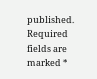published. Required fields are marked *